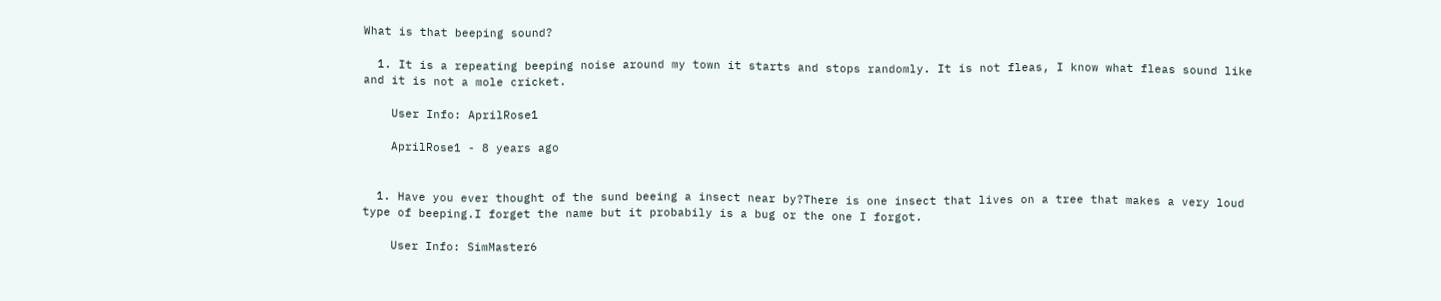What is that beeping sound?

  1. It is a repeating beeping noise around my town it starts and stops randomly. It is not fleas, I know what fleas sound like and it is not a mole cricket.

    User Info: AprilRose1

    AprilRose1 - 8 years ago


  1. Have you ever thought of the sund beeing a insect near by?There is one insect that lives on a tree that makes a very loud type of beeping.I forget the name but it probabily is a bug or the one I forgot.

    User Info: SimMaster6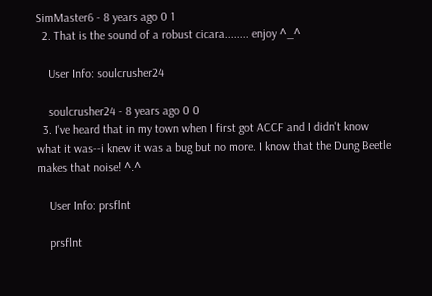SimMaster6 - 8 years ago 0 1
  2. That is the sound of a robust cicara........ enjoy ^_^

    User Info: soulcrusher24

    soulcrusher24 - 8 years ago 0 0
  3. I've heard that in my town when I first got ACCF and I didn't know what it was--i knew it was a bug but no more. I know that the Dung Beetle makes that noise! ^.^

    User Info: prsflnt

    prsflnt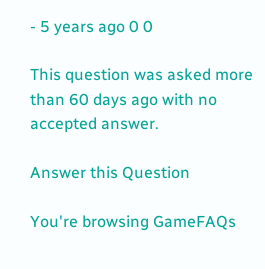- 5 years ago 0 0

This question was asked more than 60 days ago with no accepted answer.

Answer this Question

You're browsing GameFAQs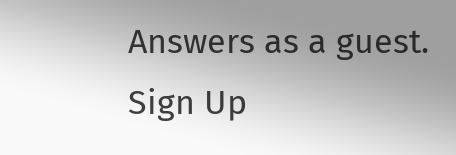Answers as a guest. Sign Up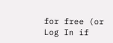for free (or Log In if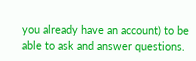you already have an account) to be able to ask and answer questions.